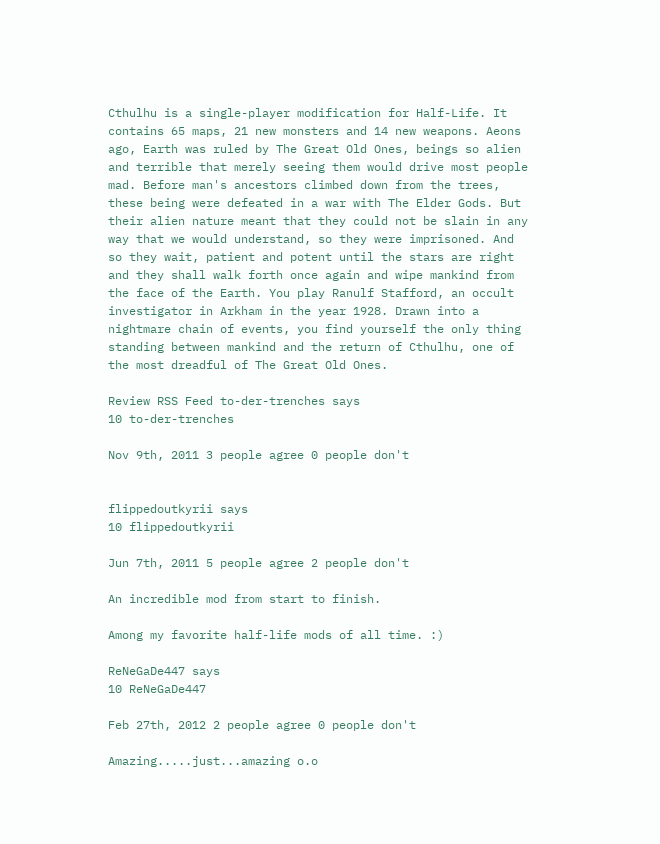Cthulhu is a single-player modification for Half-Life. It contains 65 maps, 21 new monsters and 14 new weapons. Aeons ago, Earth was ruled by The Great Old Ones, beings so alien and terrible that merely seeing them would drive most people mad. Before man's ancestors climbed down from the trees, these being were defeated in a war with The Elder Gods. But their alien nature meant that they could not be slain in any way that we would understand, so they were imprisoned. And so they wait, patient and potent until the stars are right and they shall walk forth once again and wipe mankind from the face of the Earth. You play Ranulf Stafford, an occult investigator in Arkham in the year 1928. Drawn into a nightmare chain of events, you find yourself the only thing standing between mankind and the return of Cthulhu, one of the most dreadful of The Great Old Ones.

Review RSS Feed to-der-trenches says
10 to-der-trenches

Nov 9th, 2011 3 people agree 0 people don't


flippedoutkyrii says
10 flippedoutkyrii

Jun 7th, 2011 5 people agree 2 people don't

An incredible mod from start to finish.

Among my favorite half-life mods of all time. :)

ReNeGaDe447 says
10 ReNeGaDe447

Feb 27th, 2012 2 people agree 0 people don't

Amazing.....just...amazing o.o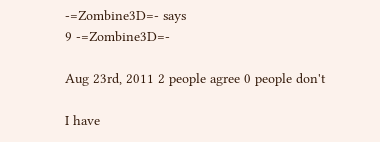-=Zombine3D=- says
9 -=Zombine3D=-

Aug 23rd, 2011 2 people agree 0 people don't

I have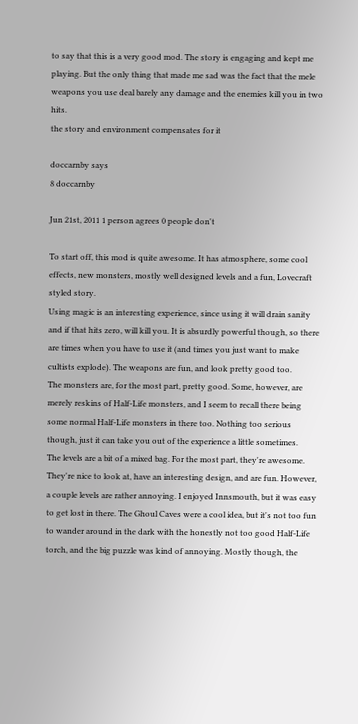to say that this is a very good mod. The story is engaging and kept me playing. But the only thing that made me sad was the fact that the mele weapons you use deal barely any damage and the enemies kill you in two hits.
the story and environment compensates for it

doccarnby says
8 doccarnby

Jun 21st, 2011 1 person agrees 0 people don't

To start off, this mod is quite awesome. It has atmosphere, some cool effects, new monsters, mostly well designed levels and a fun, Lovecraft styled story.
Using magic is an interesting experience, since using it will drain sanity and if that hits zero, will kill you. It is absurdly powerful though, so there are times when you have to use it (and times you just want to make cultists explode). The weapons are fun, and look pretty good too.
The monsters are, for the most part, pretty good. Some, however, are merely reskins of Half-Life monsters, and I seem to recall there being some normal Half-Life monsters in there too. Nothing too serious though, just it can take you out of the experience a little sometimes.
The levels are a bit of a mixed bag. For the most part, they're awesome. They're nice to look at, have an interesting design, and are fun. However, a couple levels are rather annoying. I enjoyed Innsmouth, but it was easy to get lost in there. The Ghoul Caves were a cool idea, but it's not too fun to wander around in the dark with the honestly not too good Half-Life torch, and the big puzzle was kind of annoying. Mostly though, the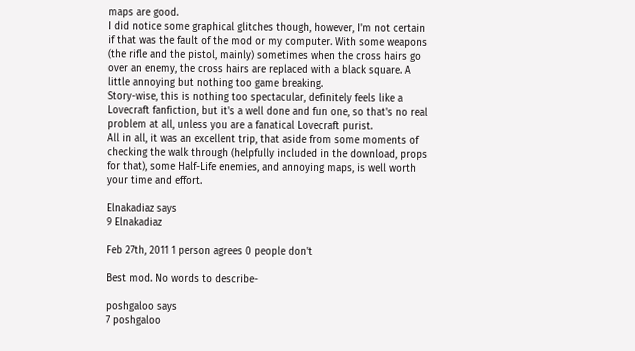maps are good.
I did notice some graphical glitches though, however, I'm not certain if that was the fault of the mod or my computer. With some weapons (the rifle and the pistol, mainly) sometimes when the cross hairs go over an enemy, the cross hairs are replaced with a black square. A little annoying but nothing too game breaking.
Story-wise, this is nothing too spectacular, definitely feels like a Lovecraft fanfiction, but it's a well done and fun one, so that's no real problem at all, unless you are a fanatical Lovecraft purist.
All in all, it was an excellent trip, that aside from some moments of checking the walk through (helpfully included in the download, props for that), some Half-Life enemies, and annoying maps, is well worth your time and effort.

Elnakadiaz says
9 Elnakadiaz

Feb 27th, 2011 1 person agrees 0 people don't

Best mod. No words to describe-

poshgaloo says
7 poshgaloo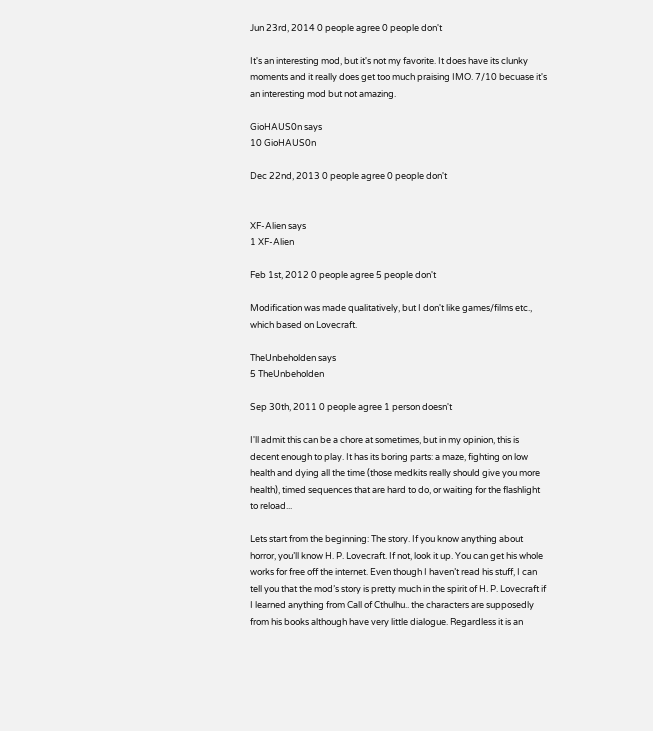Jun 23rd, 2014 0 people agree 0 people don't

It's an interesting mod, but it's not my favorite. It does have its clunky moments and it really does get too much praising IMO. 7/10 becuase it's an interesting mod but not amazing.

GioHAUS0n says
10 GioHAUS0n

Dec 22nd, 2013 0 people agree 0 people don't


XF-Alien says
1 XF-Alien

Feb 1st, 2012 0 people agree 5 people don't

Modification was made qualitatively, but I don't like games/films etc., which based on Lovecraft.

TheUnbeholden says
5 TheUnbeholden

Sep 30th, 2011 0 people agree 1 person doesn't

I'll admit this can be a chore at sometimes, but in my opinion, this is decent enough to play. It has its boring parts: a maze, fighting on low health and dying all the time (those medkits really should give you more health), timed sequences that are hard to do, or waiting for the flashlight to reload...

Lets start from the beginning: The story. If you know anything about horror, you’ll know H. P. Lovecraft. If not, look it up. You can get his whole works for free off the internet. Even though I haven’t read his stuff, I can tell you that the mod’s story is pretty much in the spirit of H. P. Lovecraft if I learned anything from Call of Cthulhu.. the characters are supposedly from his books although have very little dialogue. Regardless it is an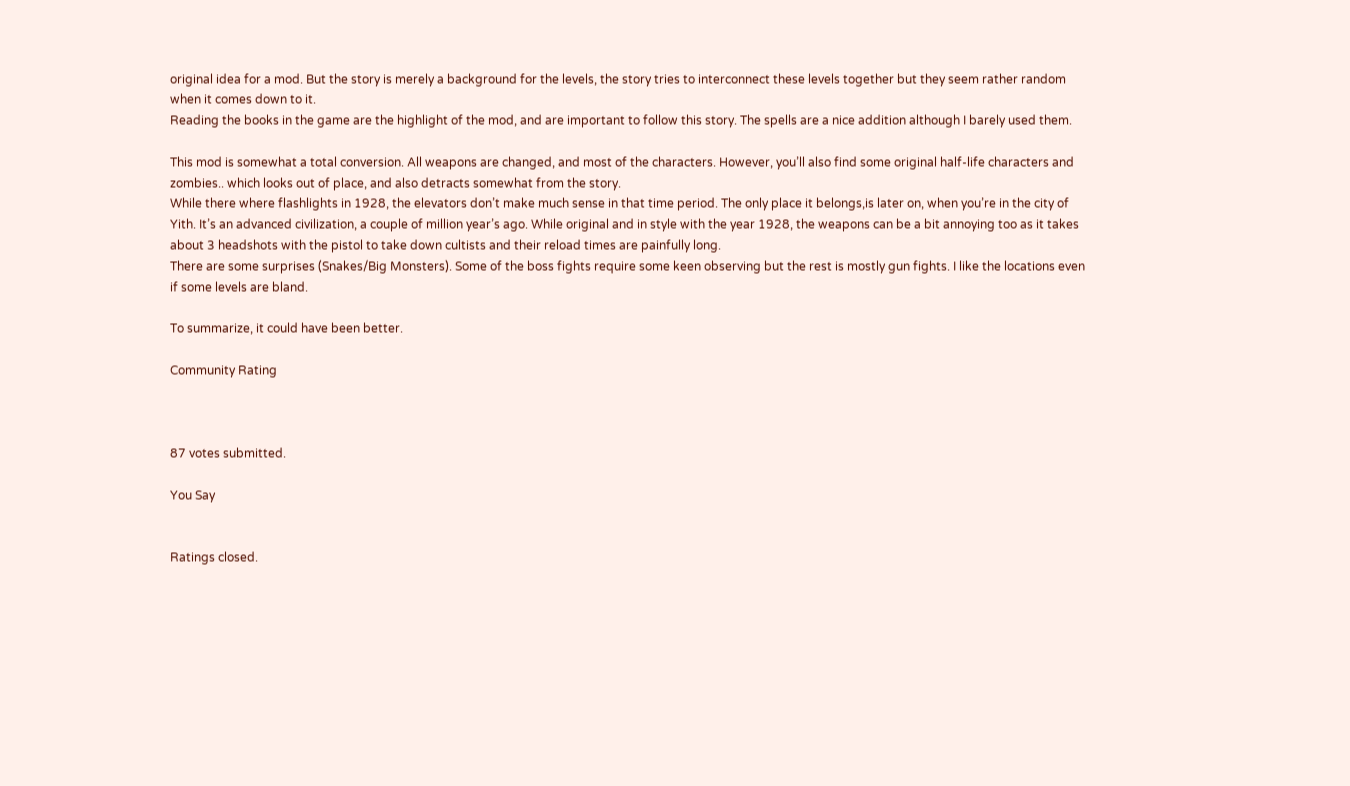original idea for a mod. But the story is merely a background for the levels, the story tries to interconnect these levels together but they seem rather random when it comes down to it.
Reading the books in the game are the highlight of the mod, and are important to follow this story. The spells are a nice addition although I barely used them.

This mod is somewhat a total conversion. All weapons are changed, and most of the characters. However, you’ll also find some original half-life characters and zombies.. which looks out of place, and also detracts somewhat from the story.
While there where flashlights in 1928, the elevators don’t make much sense in that time period. The only place it belongs,is later on, when you’re in the city of Yith. It’s an advanced civilization, a couple of million year’s ago. While original and in style with the year 1928, the weapons can be a bit annoying too as it takes about 3 headshots with the pistol to take down cultists and their reload times are painfully long.
There are some surprises (Snakes/Big Monsters). Some of the boss fights require some keen observing but the rest is mostly gun fights. I like the locations even if some levels are bland.

To summarize, it could have been better.

Community Rating



87 votes submitted.

You Say


Ratings closed.